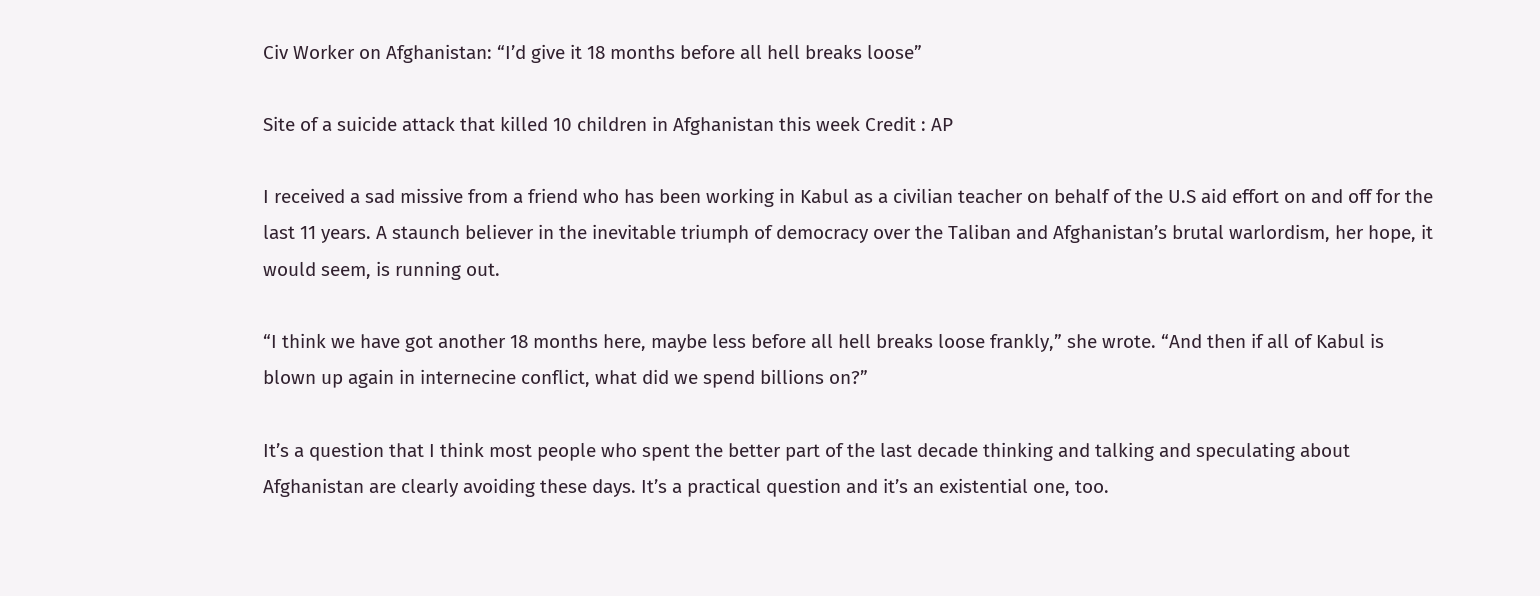Civ Worker on Afghanistan: “I’d give it 18 months before all hell breaks loose”

Site of a suicide attack that killed 10 children in Afghanistan this week Credit : AP

I received a sad missive from a friend who has been working in Kabul as a civilian teacher on behalf of the U.S aid effort on and off for the last 11 years. A staunch believer in the inevitable triumph of democracy over the Taliban and Afghanistan’s brutal warlordism, her hope, it would seem, is running out.

“I think we have got another 18 months here, maybe less before all hell breaks loose frankly,” she wrote. “And then if all of Kabul is blown up again in internecine conflict, what did we spend billions on?”

It’s a question that I think most people who spent the better part of the last decade thinking and talking and speculating about Afghanistan are clearly avoiding these days. It’s a practical question and it’s an existential one, too.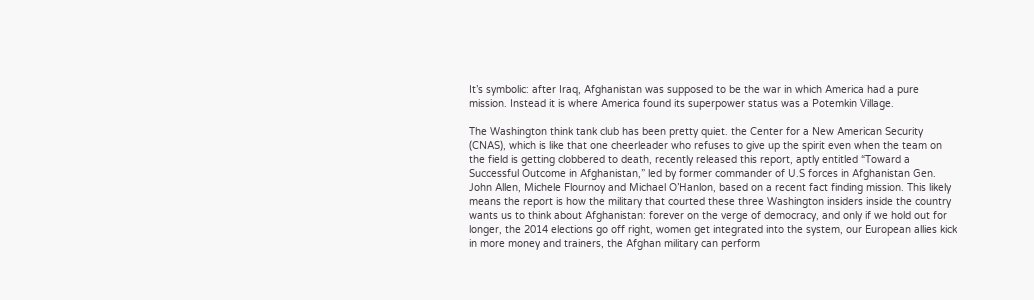It’s symbolic: after Iraq, Afghanistan was supposed to be the war in which America had a pure mission. Instead it is where America found its superpower status was a Potemkin Village.

The Washington think tank club has been pretty quiet. the Center for a New American Security (CNAS), which is like that one cheerleader who refuses to give up the spirit even when the team on the field is getting clobbered to death, recently released this report, aptly entitled “Toward a Successful Outcome in Afghanistan,” led by former commander of U.S forces in Afghanistan Gen. John Allen, Michele Flournoy and Michael O’Hanlon, based on a recent fact finding mission. This likely means the report is how the military that courted these three Washington insiders inside the country wants us to think about Afghanistan: forever on the verge of democracy, and only if we hold out for longer, the 2014 elections go off right, women get integrated into the system, our European allies kick in more money and trainers, the Afghan military can perform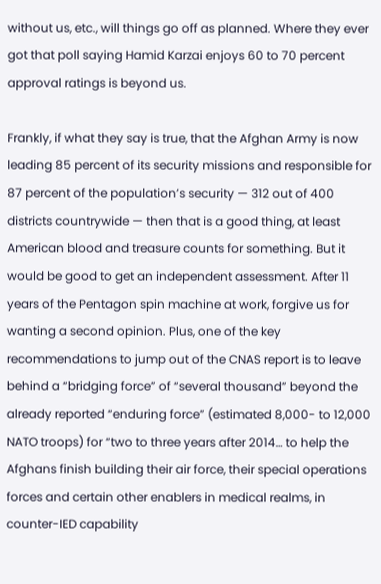without us, etc., will things go off as planned. Where they ever got that poll saying Hamid Karzai enjoys 60 to 70 percent approval ratings is beyond us.

Frankly, if what they say is true, that the Afghan Army is now leading 85 percent of its security missions and responsible for 87 percent of the population’s security — 312 out of 400 districts countrywide — then that is a good thing, at least American blood and treasure counts for something. But it would be good to get an independent assessment. After 11 years of the Pentagon spin machine at work, forgive us for wanting a second opinion. Plus, one of the key recommendations to jump out of the CNAS report is to leave behind a “bridging force” of “several thousand” beyond the already reported “enduring force” (estimated 8,000- to 12,000 NATO troops) for “two to three years after 2014… to help the Afghans finish building their air force, their special operations forces and certain other enablers in medical realms, in counter-IED capability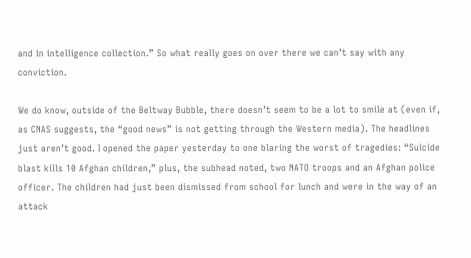and in intelligence collection.” So what really goes on over there we can’t say with any conviction.

We do know, outside of the Beltway Bubble, there doesn’t seem to be a lot to smile at (even if, as CNAS suggests, the “good news” is not getting through the Western media). The headlines just aren’t good. I opened the paper yesterday to one blaring the worst of tragedies: “Suicide blast kills 10 Afghan children,” plus, the subhead noted, two NATO troops and an Afghan police officer. The children had just been dismissed from school for lunch and were in the way of an attack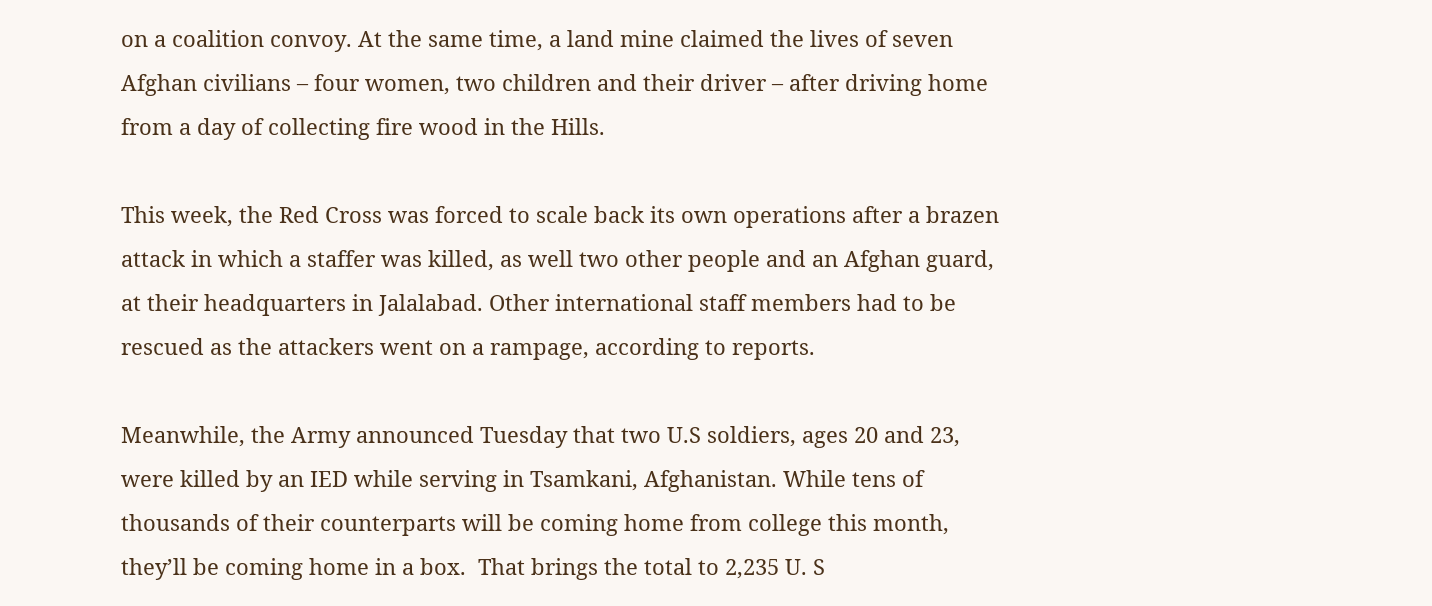on a coalition convoy. At the same time, a land mine claimed the lives of seven Afghan civilians – four women, two children and their driver – after driving home from a day of collecting fire wood in the Hills.

This week, the Red Cross was forced to scale back its own operations after a brazen attack in which a staffer was killed, as well two other people and an Afghan guard, at their headquarters in Jalalabad. Other international staff members had to be rescued as the attackers went on a rampage, according to reports.

Meanwhile, the Army announced Tuesday that two U.S soldiers, ages 20 and 23, were killed by an IED while serving in Tsamkani, Afghanistan. While tens of thousands of their counterparts will be coming home from college this month, they’ll be coming home in a box.  That brings the total to 2,235 U. S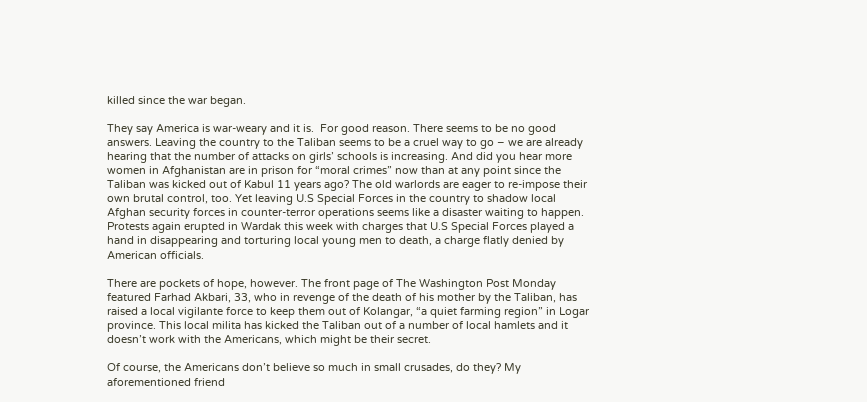killed since the war began.

They say America is war-weary and it is.  For good reason. There seems to be no good answers. Leaving the country to the Taliban seems to be a cruel way to go – we are already hearing that the number of attacks on girls’ schools is increasing. And did you hear more women in Afghanistan are in prison for “moral crimes” now than at any point since the Taliban was kicked out of Kabul 11 years ago? The old warlords are eager to re-impose their own brutal control, too. Yet leaving U.S Special Forces in the country to shadow local Afghan security forces in counter-terror operations seems like a disaster waiting to happen. Protests again erupted in Wardak this week with charges that U.S Special Forces played a hand in disappearing and torturing local young men to death, a charge flatly denied by American officials.

There are pockets of hope, however. The front page of The Washington Post Monday featured Farhad Akbari, 33, who in revenge of the death of his mother by the Taliban, has raised a local vigilante force to keep them out of Kolangar, “a quiet farming region” in Logar province. This local milita has kicked the Taliban out of a number of local hamlets and it doesn’t work with the Americans, which might be their secret.

Of course, the Americans don’t believe so much in small crusades, do they? My aforementioned friend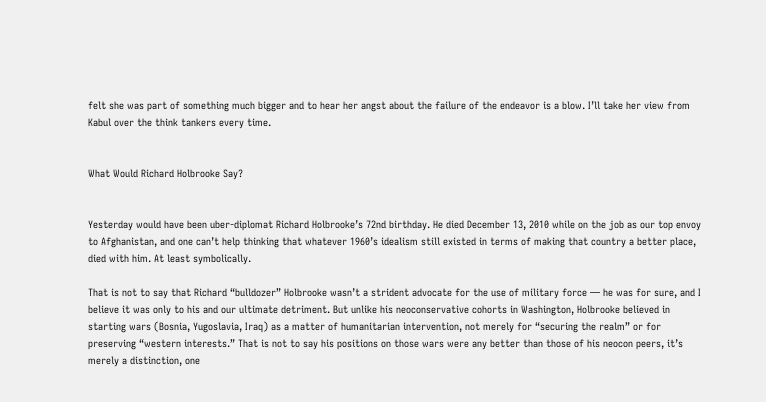felt she was part of something much bigger and to hear her angst about the failure of the endeavor is a blow. I’ll take her view from Kabul over the think tankers every time.


What Would Richard Holbrooke Say?


Yesterday would have been uber-diplomat Richard Holbrooke’s 72nd birthday. He died December 13, 2010 while on the job as our top envoy to Afghanistan, and one can’t help thinking that whatever 1960’s idealism still existed in terms of making that country a better place, died with him. At least symbolically.

That is not to say that Richard “bulldozer” Holbrooke wasn’t a strident advocate for the use of military force — he was for sure, and I believe it was only to his and our ultimate detriment. But unlike his neoconservative cohorts in Washington, Holbrooke believed in starting wars (Bosnia, Yugoslavia, Iraq) as a matter of humanitarian intervention, not merely for “securing the realm” or for preserving “western interests.” That is not to say his positions on those wars were any better than those of his neocon peers, it’s merely a distinction, one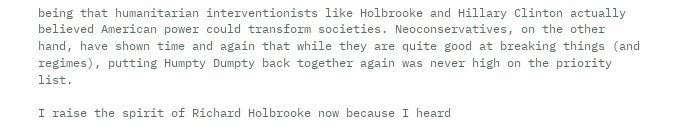being that humanitarian interventionists like Holbrooke and Hillary Clinton actually believed American power could transform societies. Neoconservatives, on the other hand, have shown time and again that while they are quite good at breaking things (and regimes), putting Humpty Dumpty back together again was never high on the priority list.

I raise the spirit of Richard Holbrooke now because I heard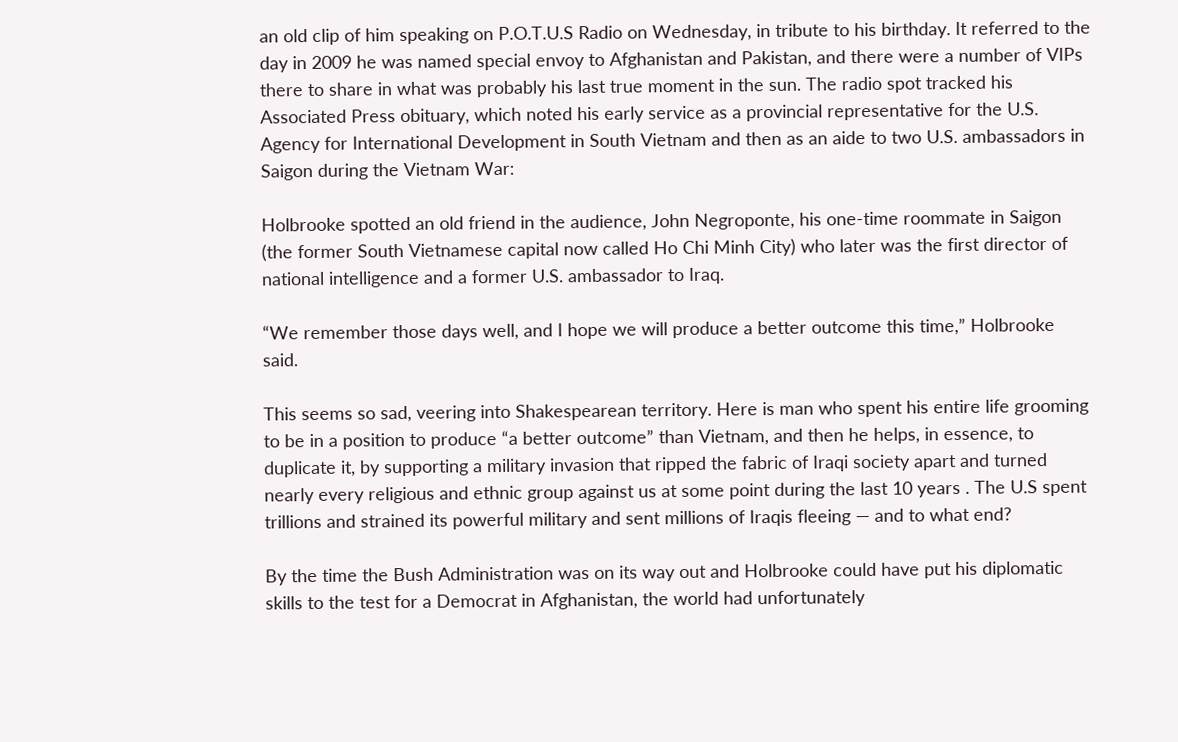an old clip of him speaking on P.O.T.U.S Radio on Wednesday, in tribute to his birthday. It referred to the day in 2009 he was named special envoy to Afghanistan and Pakistan, and there were a number of VIPs there to share in what was probably his last true moment in the sun. The radio spot tracked his Associated Press obituary, which noted his early service as a provincial representative for the U.S. Agency for International Development in South Vietnam and then as an aide to two U.S. ambassadors in Saigon during the Vietnam War:

Holbrooke spotted an old friend in the audience, John Negroponte, his one-time roommate in Saigon (the former South Vietnamese capital now called Ho Chi Minh City) who later was the first director of national intelligence and a former U.S. ambassador to Iraq.

“We remember those days well, and I hope we will produce a better outcome this time,” Holbrooke said.

This seems so sad, veering into Shakespearean territory. Here is man who spent his entire life grooming to be in a position to produce “a better outcome” than Vietnam, and then he helps, in essence, to duplicate it, by supporting a military invasion that ripped the fabric of Iraqi society apart and turned nearly every religious and ethnic group against us at some point during the last 10 years . The U.S spent trillions and strained its powerful military and sent millions of Iraqis fleeing — and to what end?

By the time the Bush Administration was on its way out and Holbrooke could have put his diplomatic skills to the test for a Democrat in Afghanistan, the world had unfortunately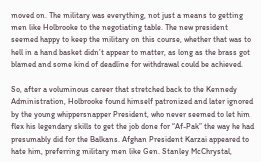moved on. The military was everything, not just a means to getting men like Holbrooke to the negotiating table. The new president seemed happy to keep the military on this course, whether that was to hell in a hand basket didn’t appear to matter, as long as the brass got blamed and some kind of deadline for withdrawal could be achieved.

So, after a voluminous career that stretched back to the Kennedy Administration, Holbrooke found himself patronized and later ignored by the young whippersnapper President, who never seemed to let him flex his legendary skills to get the job done for “Af-Pak” the way he had presumably did for the Balkans. Afghan President Karzai appeared to hate him, preferring military men like Gen. Stanley McChrystal,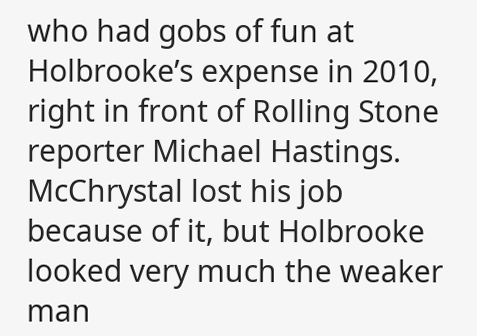who had gobs of fun at Holbrooke’s expense in 2010, right in front of Rolling Stone reporter Michael Hastings. McChrystal lost his job because of it, but Holbrooke looked very much the weaker man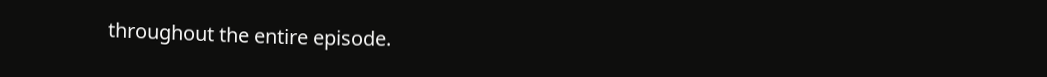throughout the entire episode.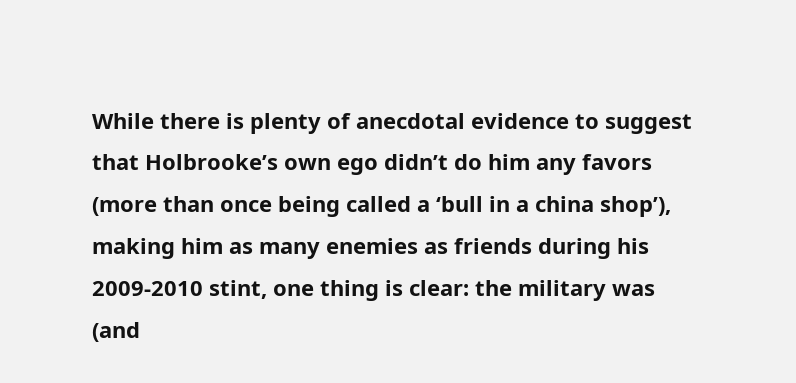While there is plenty of anecdotal evidence to suggest that Holbrooke’s own ego didn’t do him any favors (more than once being called a ‘bull in a china shop’), making him as many enemies as friends during his 2009-2010 stint, one thing is clear: the military was (and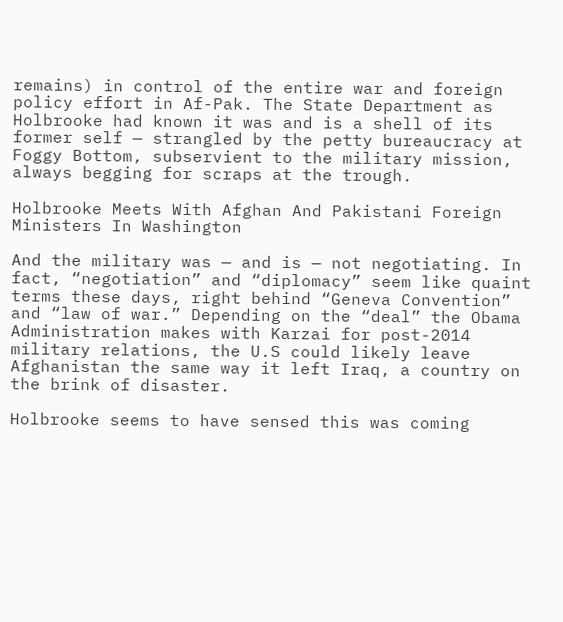remains) in control of the entire war and foreign policy effort in Af-Pak. The State Department as Holbrooke had known it was and is a shell of its former self — strangled by the petty bureaucracy at Foggy Bottom, subservient to the military mission, always begging for scraps at the trough.

Holbrooke Meets With Afghan And Pakistani Foreign Ministers In Washington

And the military was — and is — not negotiating. In fact, “negotiation” and “diplomacy” seem like quaint terms these days, right behind “Geneva Convention” and “law of war.” Depending on the “deal” the Obama Administration makes with Karzai for post-2014 military relations, the U.S could likely leave Afghanistan the same way it left Iraq, a country on the brink of disaster.

Holbrooke seems to have sensed this was coming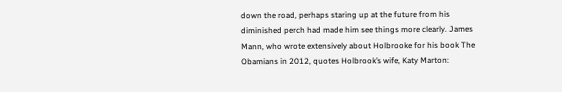down the road, perhaps staring up at the future from his diminished perch had made him see things more clearly. James Mann, who wrote extensively about Holbrooke for his book The Obamians in 2012, quotes Holbrook’s wife, Katy Marton: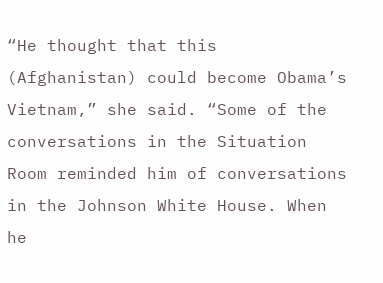“He thought that this (Afghanistan) could become Obama’s Vietnam,” she said. “Some of the conversations in the Situation Room reminded him of conversations in the Johnson White House. When he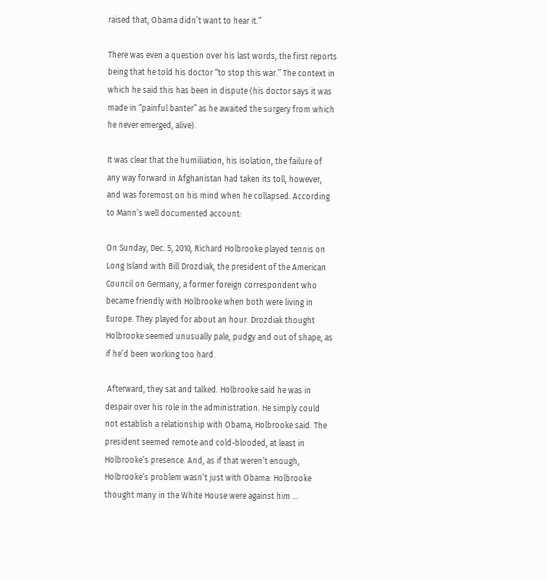raised that, Obama didn’t want to hear it.”

There was even a question over his last words, the first reports being that he told his doctor “to stop this war.” The context in which he said this has been in dispute (his doctor says it was made in “painful banter” as he awaited the surgery from which he never emerged, alive).

It was clear that the humiliation, his isolation, the failure of any way forward in Afghanistan had taken its toll, however, and was foremost on his mind when he collapsed. According to Mann’s well documented account:

On Sunday, Dec. 5, 2010, Richard Holbrooke played tennis on Long Island with Bill Drozdiak, the president of the American Council on Germany, a former foreign correspondent who became friendly with Holbrooke when both were living in Europe. They played for about an hour. Drozdiak thought Holbrooke seemed unusually pale, pudgy and out of shape, as if he’d been working too hard.

 Afterward, they sat and talked. Holbrooke said he was in despair over his role in the administration. He simply could not establish a relationship with Obama, Holbrooke said. The president seemed remote and cold-blooded, at least in Holbrooke’s presence. And, as if that weren’t enough, Holbrooke’s problem wasn’t just with Obama: Holbrooke thought many in the White House were against him …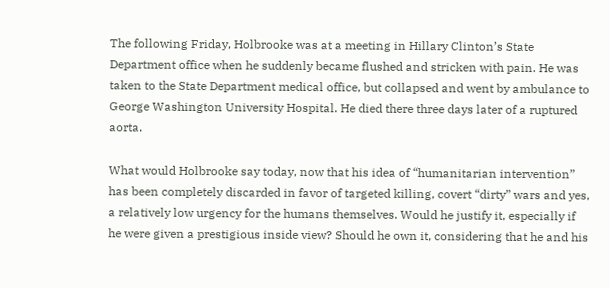The following Friday, Holbrooke was at a meeting in Hillary Clinton’s State Department office when he suddenly became flushed and stricken with pain. He was taken to the State Department medical office, but collapsed and went by ambulance to George Washington University Hospital. He died there three days later of a ruptured aorta.

What would Holbrooke say today, now that his idea of “humanitarian intervention” has been completely discarded in favor of targeted killing, covert “dirty” wars and yes, a relatively low urgency for the humans themselves. Would he justify it, especially if he were given a prestigious inside view? Should he own it, considering that he and his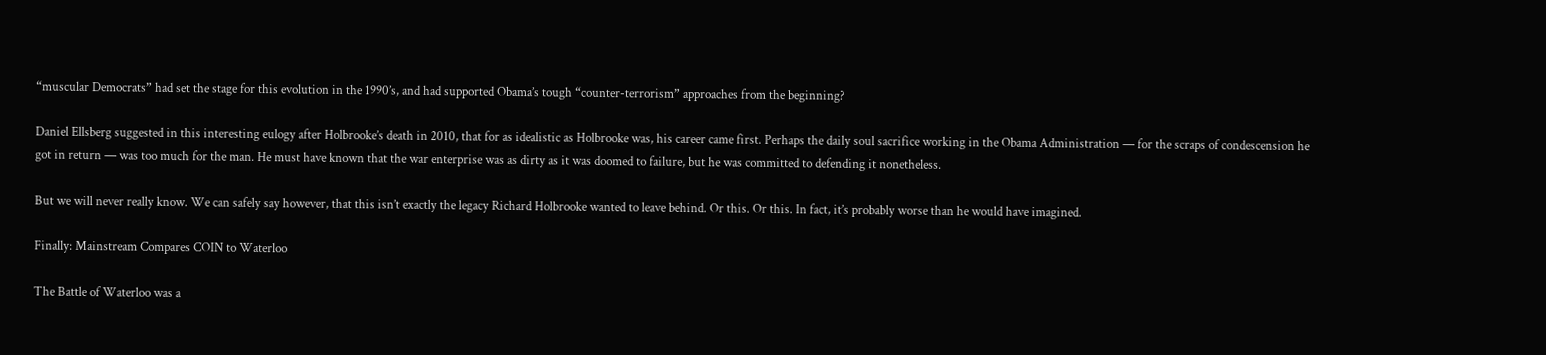“muscular Democrats” had set the stage for this evolution in the 1990’s, and had supported Obama’s tough “counter-terrorism” approaches from the beginning?

Daniel Ellsberg suggested in this interesting eulogy after Holbrooke’s death in 2010, that for as idealistic as Holbrooke was, his career came first. Perhaps the daily soul sacrifice working in the Obama Administration — for the scraps of condescension he got in return — was too much for the man. He must have known that the war enterprise was as dirty as it was doomed to failure, but he was committed to defending it nonetheless.

But we will never really know. We can safely say however, that this isn’t exactly the legacy Richard Holbrooke wanted to leave behind. Or this. Or this. In fact, it’s probably worse than he would have imagined.

Finally: Mainstream Compares COIN to Waterloo

The Battle of Waterloo was a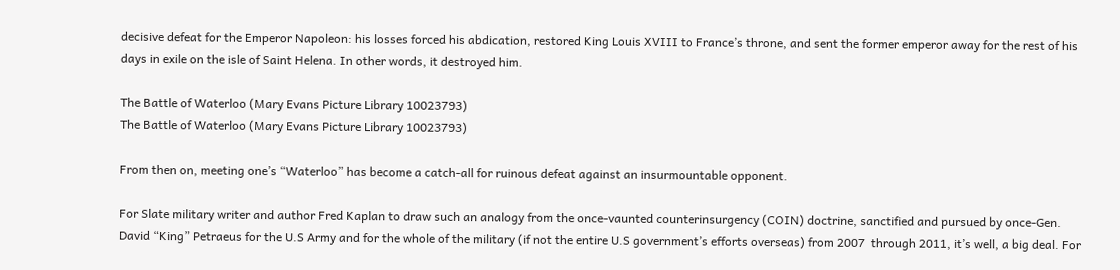decisive defeat for the Emperor Napoleon: his losses forced his abdication, restored King Louis XVIII to France’s throne, and sent the former emperor away for the rest of his days in exile on the isle of Saint Helena. In other words, it destroyed him.

The Battle of Waterloo (Mary Evans Picture Library 10023793)
The Battle of Waterloo (Mary Evans Picture Library 10023793)

From then on, meeting one’s “Waterloo” has become a catch-all for ruinous defeat against an insurmountable opponent.

For Slate military writer and author Fred Kaplan to draw such an analogy from the once-vaunted counterinsurgency (COIN) doctrine, sanctified and pursued by once-Gen. David “King” Petraeus for the U.S Army and for the whole of the military (if not the entire U.S government’s efforts overseas) from 2007  through 2011, it’s well, a big deal. For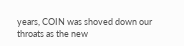years, COIN was shoved down our throats as the new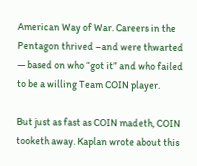American Way of War. Careers in the Pentagon thrived –and were thwarted — based on who “got it” and who failed to be a willing Team COIN player.

But just as fast as COIN madeth, COIN tooketh away. Kaplan wrote about this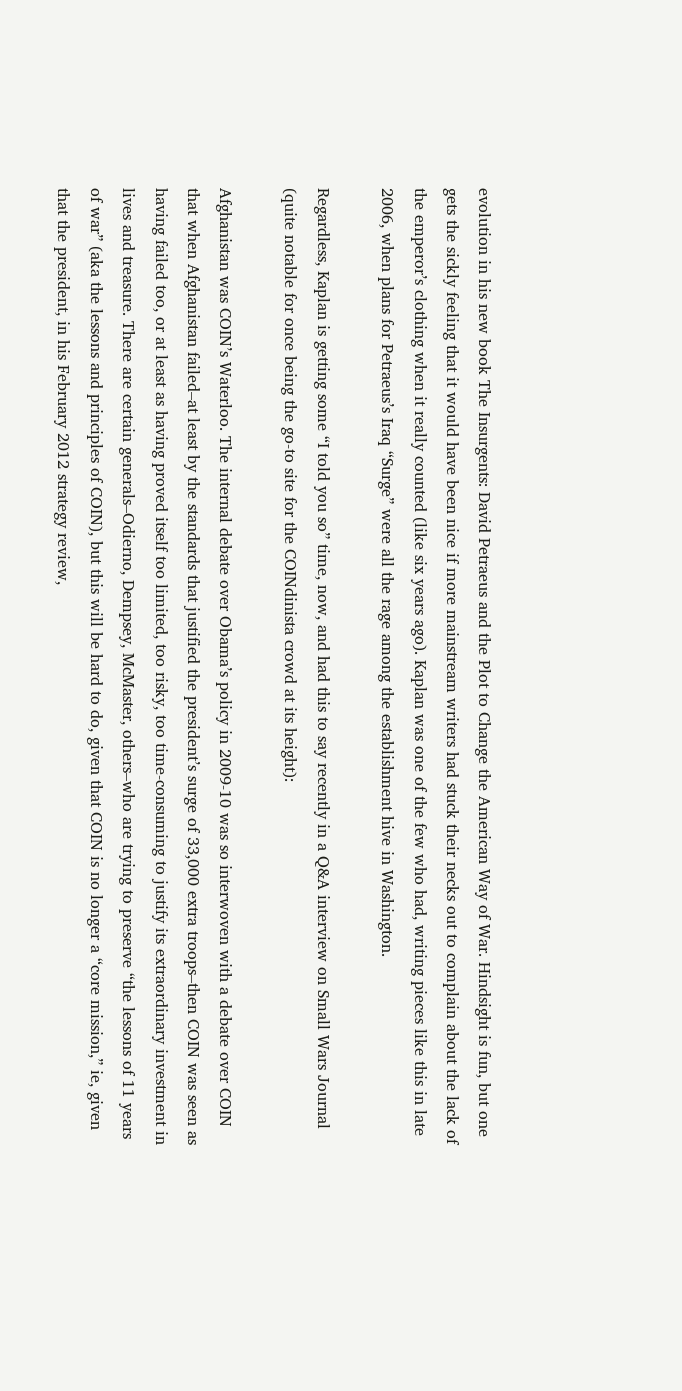evolution in his new book The Insurgents: David Petraeus and the Plot to Change the American Way of War. Hindsight is fun, but one gets the sickly feeling that it would have been nice if more mainstream writers had stuck their necks out to complain about the lack of the emperor’s clothing when it really counted (like six years ago). Kaplan was one of the few who had, writing pieces like this in late 2006, when plans for Petraeus’s Iraq “Surge” were all the rage among the establishment hive in Washington.

Regardless, Kaplan is getting some “I told you so” time, now, and had this to say recently in a Q&A interview on Small Wars Journal (quite notable for once being the go-to site for the COINdinista crowd at its height):

Afghanistan was COIN’s Waterloo. The internal debate over Obama’s policy in 2009-10 was so interwoven with a debate over COIN that when Afghanistan failed–at least by the standards that justified the president’s surge of 33,000 extra troops–then COIN was seen as having failed too, or at least as having proved itself too limited, too risky, too time-consuming to justify its extraordinary investment in lives and treasure. There are certain generals–Odierno, Dempsey, McMaster, others–who are trying to preserve “the lessons of 11 years of war” (aka the lessons and principles of COIN), but this will be hard to do, given that COIN is no longer a “core mission,” ie, given that the president, in his February 2012 strategy review,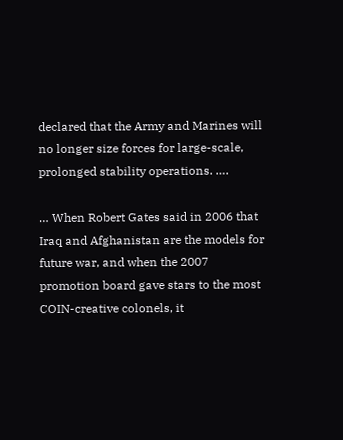declared that the Army and Marines will no longer size forces for large-scale, prolonged stability operations. ….

… When Robert Gates said in 2006 that Iraq and Afghanistan are the models for future war, and when the 2007 promotion board gave stars to the most COIN-creative colonels, it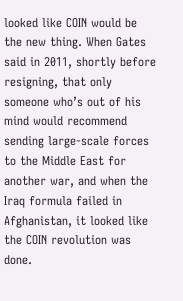looked like COIN would be the new thing. When Gates said in 2011, shortly before resigning, that only someone who’s out of his mind would recommend sending large-scale forces to the Middle East for another war, and when the Iraq formula failed in Afghanistan, it looked like the COIN revolution was done.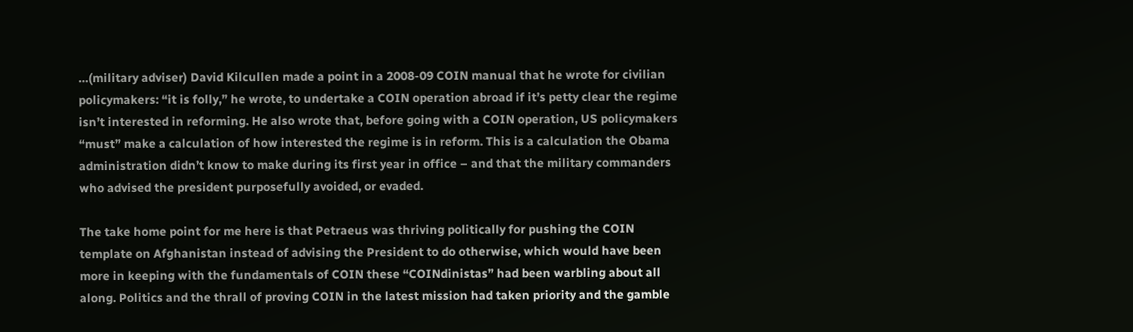…(military adviser) David Kilcullen made a point in a 2008-09 COIN manual that he wrote for civilian policymakers: “it is folly,” he wrote, to undertake a COIN operation abroad if it’s petty clear the regime isn’t interested in reforming. He also wrote that, before going with a COIN operation, US policymakers “must” make a calculation of how interested the regime is in reform. This is a calculation the Obama administration didn’t know to make during its first year in office – and that the military commanders who advised the president purposefully avoided, or evaded.

The take home point for me here is that Petraeus was thriving politically for pushing the COIN template on Afghanistan instead of advising the President to do otherwise, which would have been more in keeping with the fundamentals of COIN these “COINdinistas” had been warbling about all along. Politics and the thrall of proving COIN in the latest mission had taken priority and the gamble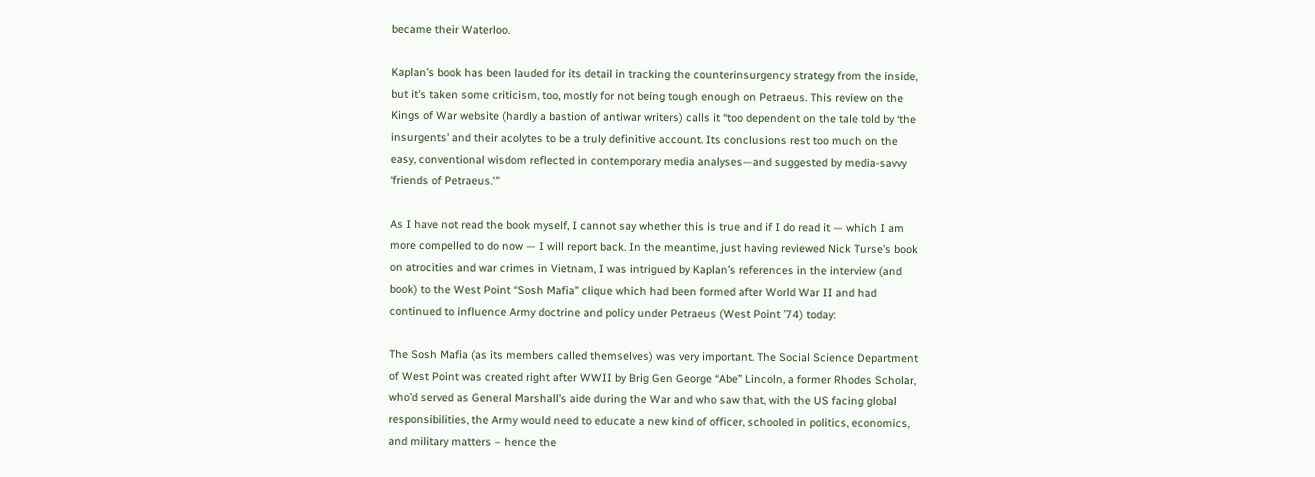became their Waterloo.

Kaplan’s book has been lauded for its detail in tracking the counterinsurgency strategy from the inside, but it’s taken some criticism, too, mostly for not being tough enough on Petraeus. This review on the Kings of War website (hardly a bastion of antiwar writers) calls it “too dependent on the tale told by ‘the insurgents’ and their acolytes to be a truly definitive account. Its conclusions rest too much on the easy, conventional wisdom reflected in contemporary media analyses—and suggested by media-savvy ‘friends of Petraeus.'”

As I have not read the book myself, I cannot say whether this is true and if I do read it — which I am more compelled to do now — I will report back. In the meantime, just having reviewed Nick Turse’s book on atrocities and war crimes in Vietnam, I was intrigued by Kaplan’s references in the interview (and book) to the West Point “Sosh Mafia” clique which had been formed after World War II and had continued to influence Army doctrine and policy under Petraeus (West Point ’74) today:

The Sosh Mafia (as its members called themselves) was very important. The Social Science Department of West Point was created right after WWII by Brig Gen George “Abe” Lincoln, a former Rhodes Scholar, who’d served as General Marshall’s aide during the War and who saw that, with the US facing global responsibilities, the Army would need to educate a new kind of officer, schooled in politics, economics, and military matters – hence the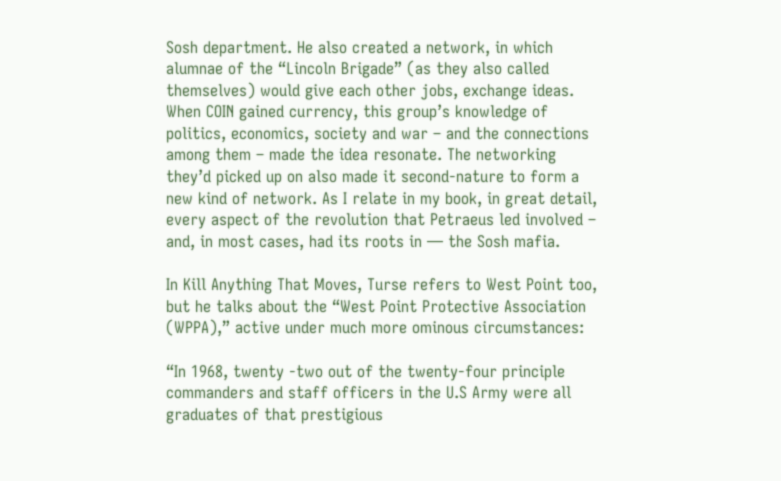Sosh department. He also created a network, in which alumnae of the “Lincoln Brigade” (as they also called themselves) would give each other jobs, exchange ideas. When COIN gained currency, this group’s knowledge of politics, economics, society and war – and the connections among them – made the idea resonate. The networking they’d picked up on also made it second-nature to form a new kind of network. As I relate in my book, in great detail, every aspect of the revolution that Petraeus led involved – and, in most cases, had its roots in — the Sosh mafia.

In Kill Anything That Moves, Turse refers to West Point too, but he talks about the “West Point Protective Association (WPPA),” active under much more ominous circumstances:

“In 1968, twenty -two out of the twenty-four principle commanders and staff officers in the U.S Army were all graduates of that prestigious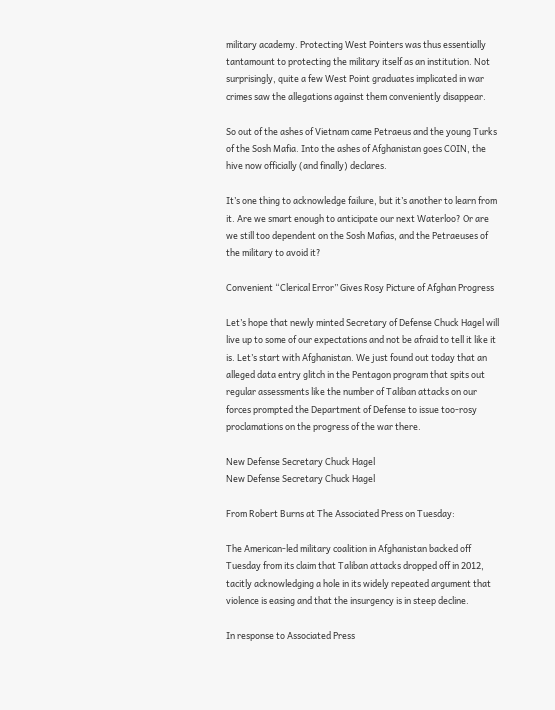military academy. Protecting West Pointers was thus essentially tantamount to protecting the military itself as an institution. Not surprisingly, quite a few West Point graduates implicated in war crimes saw the allegations against them conveniently disappear.

So out of the ashes of Vietnam came Petraeus and the young Turks of the Sosh Mafia. Into the ashes of Afghanistan goes COIN, the hive now officially (and finally) declares.

It’s one thing to acknowledge failure, but it’s another to learn from it. Are we smart enough to anticipate our next Waterloo? Or are we still too dependent on the Sosh Mafias, and the Petraeuses of the military to avoid it?

Convenient “Clerical Error” Gives Rosy Picture of Afghan Progress

Let’s hope that newly minted Secretary of Defense Chuck Hagel will live up to some of our expectations and not be afraid to tell it like it is. Let’s start with Afghanistan. We just found out today that an alleged data entry glitch in the Pentagon program that spits out regular assessments like the number of Taliban attacks on our forces prompted the Department of Defense to issue too-rosy proclamations on the progress of the war there.

New Defense Secretary Chuck Hagel
New Defense Secretary Chuck Hagel

From Robert Burns at The Associated Press on Tuesday:

The American-led military coalition in Afghanistan backed off Tuesday from its claim that Taliban attacks dropped off in 2012, tacitly acknowledging a hole in its widely repeated argument that violence is easing and that the insurgency is in steep decline.

In response to Associated Press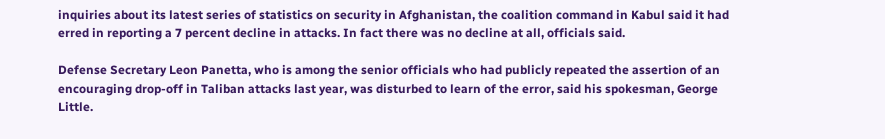inquiries about its latest series of statistics on security in Afghanistan, the coalition command in Kabul said it had erred in reporting a 7 percent decline in attacks. In fact there was no decline at all, officials said.

Defense Secretary Leon Panetta, who is among the senior officials who had publicly repeated the assertion of an encouraging drop-off in Taliban attacks last year, was disturbed to learn of the error, said his spokesman, George Little.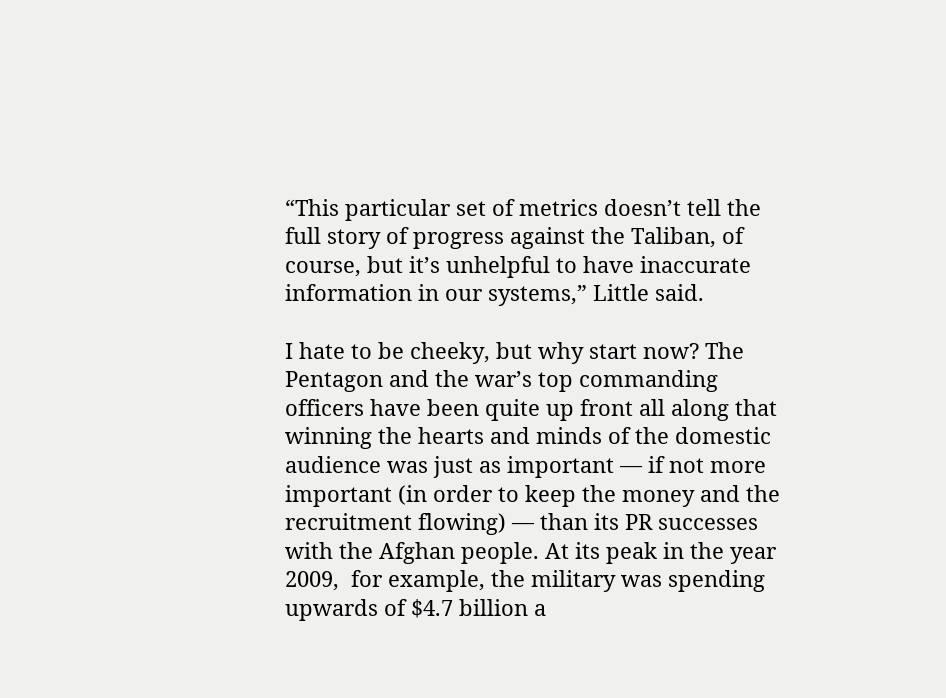“This particular set of metrics doesn’t tell the full story of progress against the Taliban, of course, but it’s unhelpful to have inaccurate information in our systems,” Little said.

I hate to be cheeky, but why start now? The Pentagon and the war’s top commanding officers have been quite up front all along that winning the hearts and minds of the domestic audience was just as important — if not more important (in order to keep the money and the recruitment flowing) — than its PR successes with the Afghan people. At its peak in the year 2009,  for example, the military was spending upwards of $4.7 billion a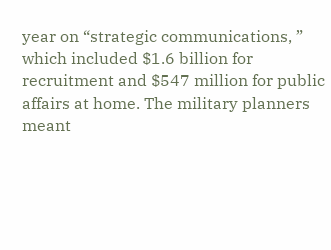year on “strategic communications, ” which included $1.6 billion for  recruitment and $547 million for public affairs at home. The military planners meant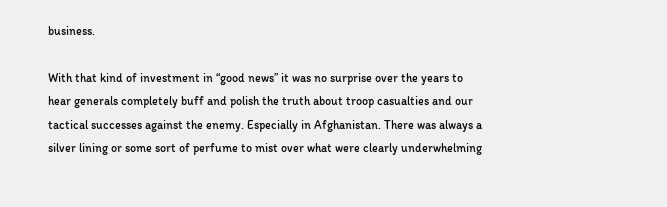business.

With that kind of investment in “good news” it was no surprise over the years to hear generals completely buff and polish the truth about troop casualties and our tactical successes against the enemy. Especially in Afghanistan. There was always a silver lining or some sort of perfume to mist over what were clearly underwhelming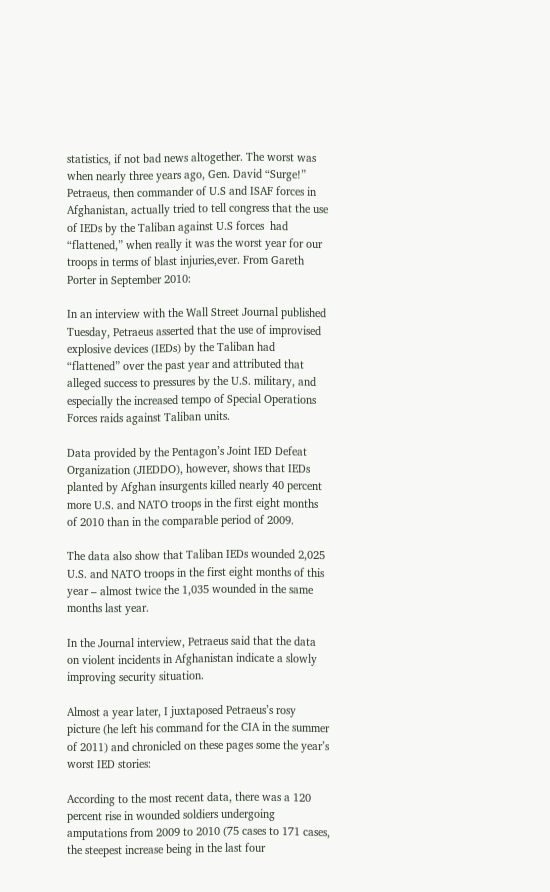statistics, if not bad news altogether. The worst was when nearly three years ago, Gen. David “Surge!” Petraeus, then commander of U.S and ISAF forces in Afghanistan, actually tried to tell congress that the use of IEDs by the Taliban against U.S forces  had “flattened,” when really it was the worst year for our troops in terms of blast injuries,ever. From Gareth Porter in September 2010:

In an interview with the Wall Street Journal published Tuesday, Petraeus asserted that the use of improvised explosive devices (IEDs) by the Taliban had “flattened” over the past year and attributed that alleged success to pressures by the U.S. military, and especially the increased tempo of Special Operations Forces raids against Taliban units.

Data provided by the Pentagon’s Joint IED Defeat Organization (JIEDDO), however, shows that IEDs planted by Afghan insurgents killed nearly 40 percent more U.S. and NATO troops in the first eight months of 2010 than in the comparable period of 2009.

The data also show that Taliban IEDs wounded 2,025 U.S. and NATO troops in the first eight months of this year – almost twice the 1,035 wounded in the same months last year.

In the Journal interview, Petraeus said that the data on violent incidents in Afghanistan indicate a slowly improving security situation.

Almost a year later, I juxtaposed Petraeus’s rosy picture (he left his command for the CIA in the summer of 2011) and chronicled on these pages some the year’s worst IED stories:

According to the most recent data, there was a 120 percent rise in wounded soldiers undergoing amputations from 2009 to 2010 (75 cases to 171 cases, the steepest increase being in the last four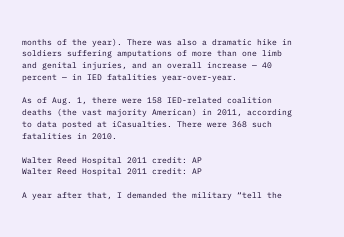months of the year). There was also a dramatic hike in soldiers suffering amputations of more than one limb and genital injuries, and an overall increase — 40 percent — in IED fatalities year-over-year.

As of Aug. 1, there were 158 IED-related coalition deaths (the vast majority American) in 2011, according to data posted at iCasualties. There were 368 such fatalities in 2010.

Walter Reed Hospital 2011 credit: AP
Walter Reed Hospital 2011 credit: AP

A year after that, I demanded the military “tell the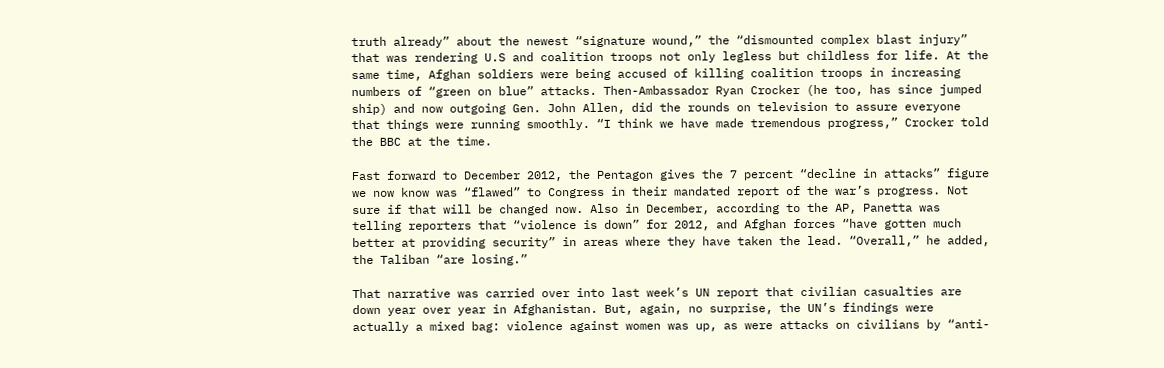truth already” about the newest “signature wound,” the “dismounted complex blast injury” that was rendering U.S and coalition troops not only legless but childless for life. At the same time, Afghan soldiers were being accused of killing coalition troops in increasing numbers of “green on blue” attacks. Then-Ambassador Ryan Crocker (he too, has since jumped ship) and now outgoing Gen. John Allen, did the rounds on television to assure everyone that things were running smoothly. “I think we have made tremendous progress,” Crocker told the BBC at the time.

Fast forward to December 2012, the Pentagon gives the 7 percent “decline in attacks” figure we now know was “flawed” to Congress in their mandated report of the war’s progress. Not sure if that will be changed now. Also in December, according to the AP, Panetta was telling reporters that “violence is down” for 2012, and Afghan forces “have gotten much better at providing security” in areas where they have taken the lead. “Overall,” he added, the Taliban “are losing.”

That narrative was carried over into last week’s UN report that civilian casualties are down year over year in Afghanistan. But, again, no surprise, the UN’s findings were actually a mixed bag: violence against women was up, as were attacks on civilians by “anti-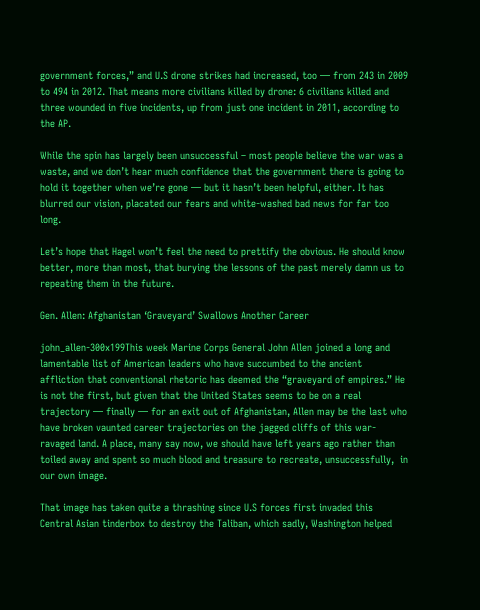government forces,” and U.S drone strikes had increased, too — from 243 in 2009 to 494 in 2012. That means more civilians killed by drone: 6 civilians killed and three wounded in five incidents, up from just one incident in 2011, according to the AP.

While the spin has largely been unsuccessful – most people believe the war was a waste, and we don’t hear much confidence that the government there is going to hold it together when we’re gone — but it hasn’t been helpful, either. It has blurred our vision, placated our fears and white-washed bad news for far too long.

Let’s hope that Hagel won’t feel the need to prettify the obvious. He should know better, more than most, that burying the lessons of the past merely damn us to repeating them in the future.

Gen. Allen: Afghanistan ‘Graveyard’ Swallows Another Career

john_allen-300x199This week Marine Corps General John Allen joined a long and lamentable list of American leaders who have succumbed to the ancient affliction that conventional rhetoric has deemed the “graveyard of empires.” He is not the first, but given that the United States seems to be on a real trajectory — finally — for an exit out of Afghanistan, Allen may be the last who have broken vaunted career trajectories on the jagged cliffs of this war-ravaged land. A place, many say now, we should have left years ago rather than toiled away and spent so much blood and treasure to recreate, unsuccessfully,  in our own image.

That image has taken quite a thrashing since U.S forces first invaded this Central Asian tinderbox to destroy the Taliban, which sadly, Washington helped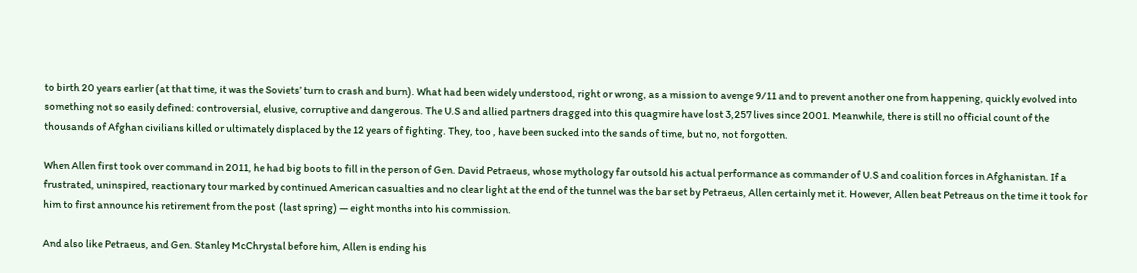to birth 20 years earlier (at that time, it was the Soviets’ turn to crash and burn). What had been widely understood, right or wrong, as a mission to avenge 9/11 and to prevent another one from happening, quickly evolved into something not so easily defined: controversial, elusive, corruptive and dangerous. The U.S and allied partners dragged into this quagmire have lost 3,257 lives since 2001. Meanwhile, there is still no official count of the thousands of Afghan civilians killed or ultimately displaced by the 12 years of fighting. They, too , have been sucked into the sands of time, but no, not forgotten.

When Allen first took over command in 2011, he had big boots to fill in the person of Gen. David Petraeus, whose mythology far outsold his actual performance as commander of U.S and coalition forces in Afghanistan. If a frustrated, uninspired, reactionary tour marked by continued American casualties and no clear light at the end of the tunnel was the bar set by Petraeus, Allen certainly met it. However, Allen beat Petreaus on the time it took for him to first announce his retirement from the post  (last spring) — eight months into his commission.

And also like Petraeus, and Gen. Stanley McChrystal before him, Allen is ending his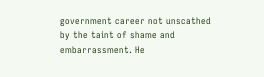government career not unscathed by the taint of shame and embarrassment. He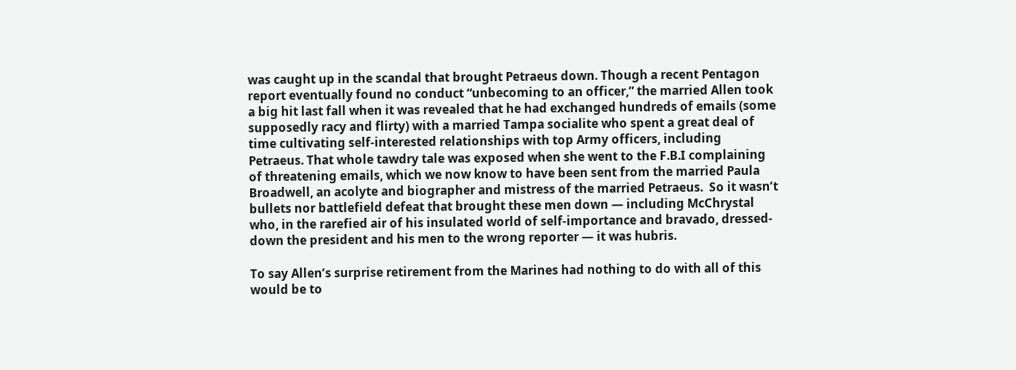was caught up in the scandal that brought Petraeus down. Though a recent Pentagon report eventually found no conduct “unbecoming to an officer,” the married Allen took a big hit last fall when it was revealed that he had exchanged hundreds of emails (some supposedly racy and flirty) with a married Tampa socialite who spent a great deal of time cultivating self-interested relationships with top Army officers, including Petraeus. That whole tawdry tale was exposed when she went to the F.B.I complaining of threatening emails, which we now know to have been sent from the married Paula Broadwell, an acolyte and biographer and mistress of the married Petraeus.  So it wasn’t bullets nor battlefield defeat that brought these men down — including McChrystal who, in the rarefied air of his insulated world of self-importance and bravado, dressed-down the president and his men to the wrong reporter — it was hubris.

To say Allen’s surprise retirement from the Marines had nothing to do with all of this would be to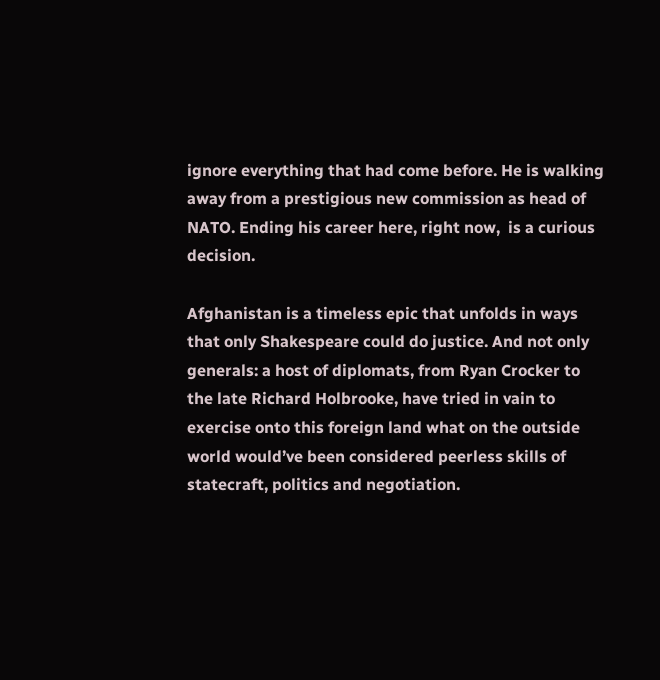ignore everything that had come before. He is walking away from a prestigious new commission as head of NATO. Ending his career here, right now,  is a curious decision.

Afghanistan is a timeless epic that unfolds in ways that only Shakespeare could do justice. And not only generals: a host of diplomats, from Ryan Crocker to the late Richard Holbrooke, have tried in vain to exercise onto this foreign land what on the outside world would’ve been considered peerless skills of statecraft, politics and negotiation.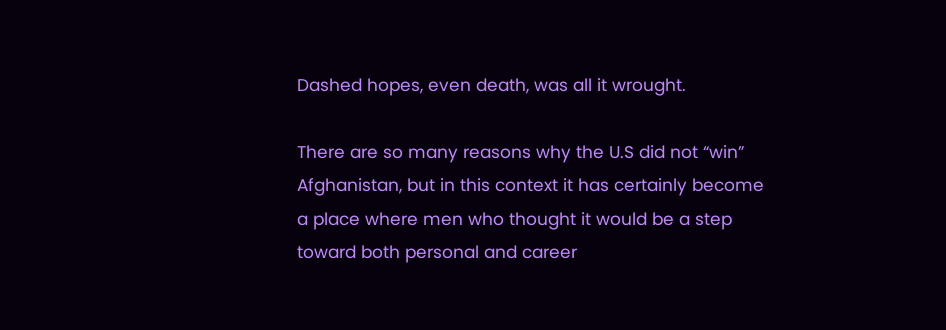Dashed hopes, even death, was all it wrought.

There are so many reasons why the U.S did not “win” Afghanistan, but in this context it has certainly become a place where men who thought it would be a step toward both personal and career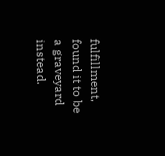fulfillment, found it to be a graveyard instead.